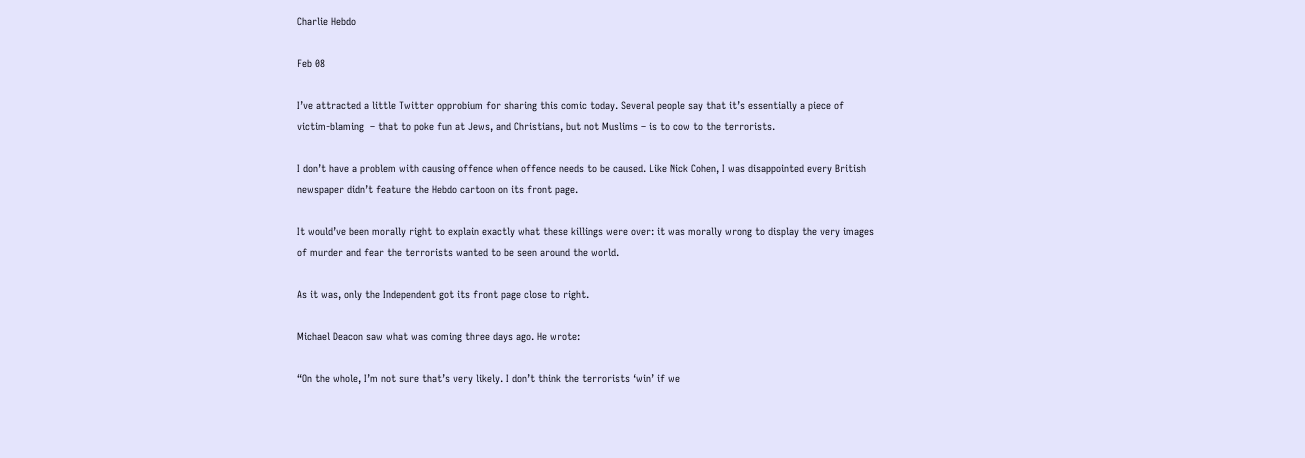Charlie Hebdo

Feb 08

I’ve attracted a little Twitter opprobium for sharing this comic today. Several people say that it’s essentially a piece of victim-blaming  – that to poke fun at Jews, and Christians, but not Muslims – is to cow to the terrorists.

I don’t have a problem with causing offence when offence needs to be caused. Like Nick Cohen, I was disappointed every British newspaper didn’t feature the Hebdo cartoon on its front page.

It would’ve been morally right to explain exactly what these killings were over: it was morally wrong to display the very images of murder and fear the terrorists wanted to be seen around the world.

As it was, only the Independent got its front page close to right.

Michael Deacon saw what was coming three days ago. He wrote:

“On the whole, I’m not sure that’s very likely. I don’t think the terrorists ‘win’ if we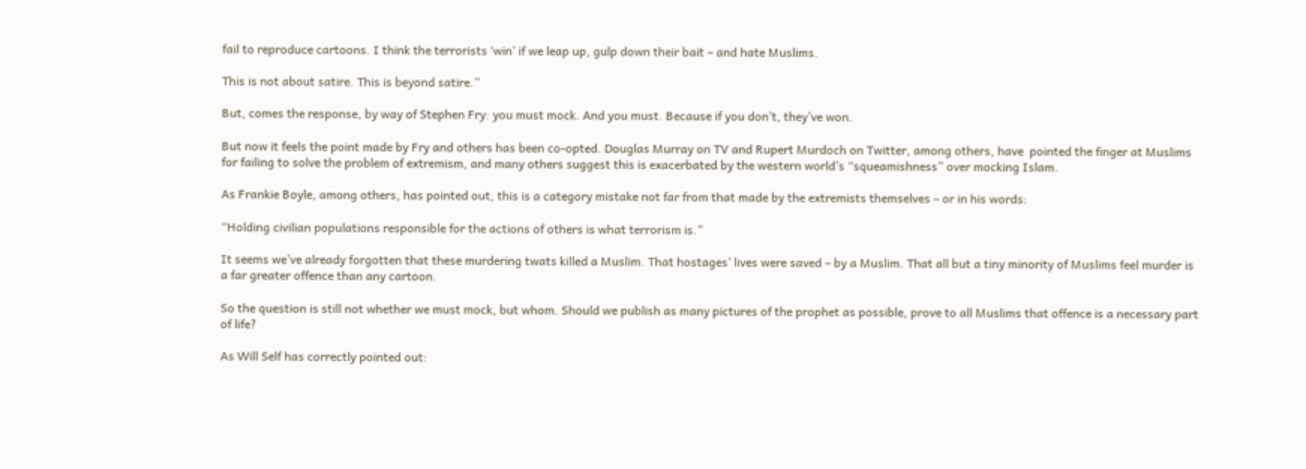fail to reproduce cartoons. I think the terrorists ‘win’ if we leap up, gulp down their bait – and hate Muslims.

This is not about satire. This is beyond satire.”

But, comes the response, by way of Stephen Fry: you must mock. And you must. Because if you don’t, they’ve won.

But now it feels the point made by Fry and others has been co-opted. Douglas Murray on TV and Rupert Murdoch on Twitter, among others, have  pointed the finger at Muslims for failing to solve the problem of extremism, and many others suggest this is exacerbated by the western world’s “squeamishness” over mocking Islam.

As Frankie Boyle, among others, has pointed out, this is a category mistake not far from that made by the extremists themselves – or in his words:

“Holding civilian populations responsible for the actions of others is what terrorism is.”

It seems we’ve already forgotten that these murdering twats killed a Muslim. That hostages’ lives were saved – by a Muslim. That all but a tiny minority of Muslims feel murder is a far greater offence than any cartoon.

So the question is still not whether we must mock, but whom. Should we publish as many pictures of the prophet as possible, prove to all Muslims that offence is a necessary part of life?

As Will Self has correctly pointed out: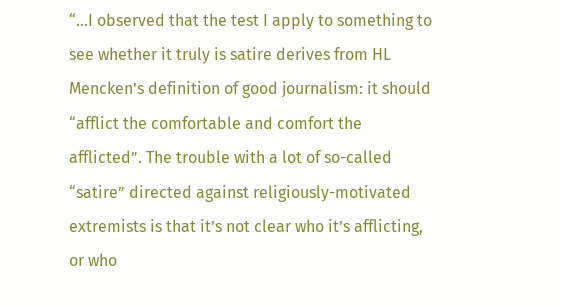“…I observed that the test I apply to something to see whether it truly is satire derives from HL Mencken’s definition of good journalism: it should “afflict the comfortable and comfort the afflicted”. The trouble with a lot of so-called “satire” directed against religiously-motivated extremists is that it’s not clear who it’s afflicting, or who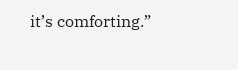it’s comforting.”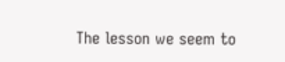The lesson we seem to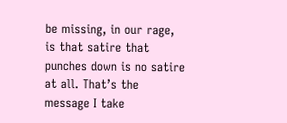be missing, in our rage, is that satire that punches down is no satire at all. That’s the message I take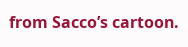from Sacco’s cartoon.